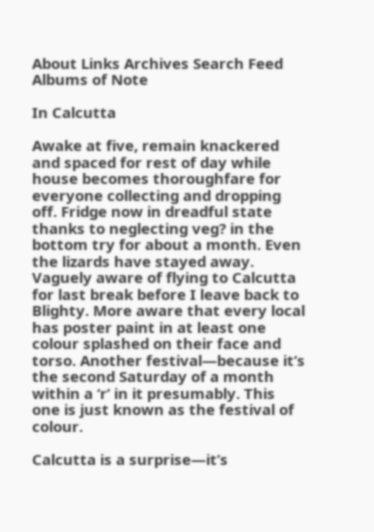About Links Archives Search Feed Albums of Note

In Calcutta

Awake at five, remain knackered and spaced for rest of day while house becomes thoroughfare for everyone collecting and dropping off. Fridge now in dreadful state thanks to neglecting veg? in the bottom try for about a month. Even the lizards have stayed away. Vaguely aware of flying to Calcutta for last break before I leave back to Blighty. More aware that every local has poster paint in at least one colour splashed on their face and torso. Another festival—because it’s the second Saturday of a month within a ‘r’ in it presumably. This one is just known as the festival of colour.

Calcutta is a surprise—it’s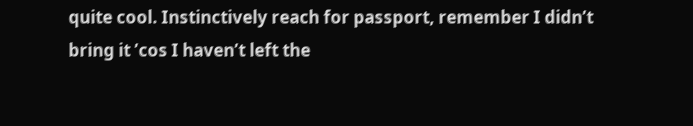quite cool. Instinctively reach for passport, remember I didn’t bring it ’cos I haven’t left the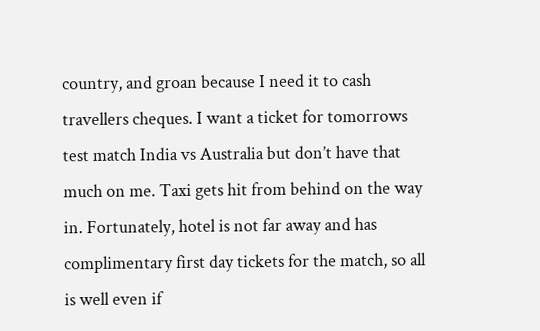country, and groan because I need it to cash travellers cheques. I want a ticket for tomorrows test match India vs Australia but don’t have that much on me. Taxi gets hit from behind on the way in. Fortunately, hotel is not far away and has complimentary first day tickets for the match, so all is well even if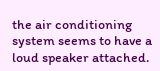the air conditioning system seems to have a loud speaker attached.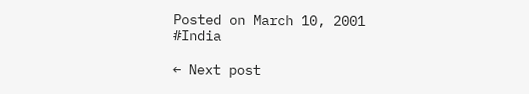Posted on March 10, 2001   #India

← Next post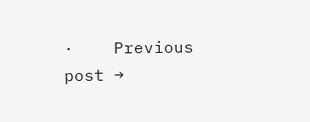·    Previous post →